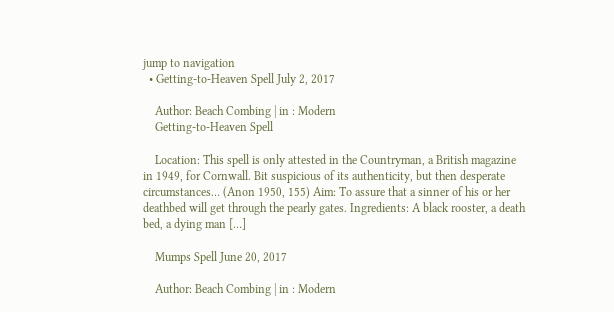jump to navigation
  • Getting-to-Heaven Spell July 2, 2017

    Author: Beach Combing | in : Modern
    Getting-to-Heaven Spell

    Location: This spell is only attested in the Countryman, a British magazine in 1949, for Cornwall. Bit suspicious of its authenticity, but then desperate circumstances… (Anon 1950, 155) Aim: To assure that a sinner of his or her deathbed will get through the pearly gates. Ingredients: A black rooster, a death bed, a dying man […]

    Mumps Spell June 20, 2017

    Author: Beach Combing | in : Modern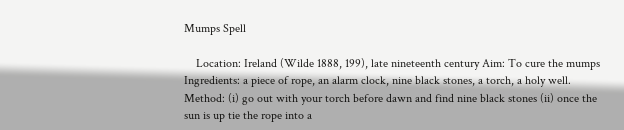Mumps Spell

    Location: Ireland (Wilde 1888, 199), late nineteenth century Aim: To cure the mumps Ingredients: a piece of rope, an alarm clock, nine black stones, a torch, a holy well. Method: (i) go out with your torch before dawn and find nine black stones (ii) once the sun is up tie the rope into a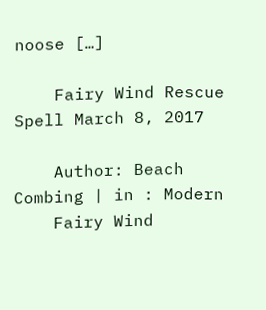noose […]

    Fairy Wind Rescue Spell March 8, 2017

    Author: Beach Combing | in : Modern
    Fairy Wind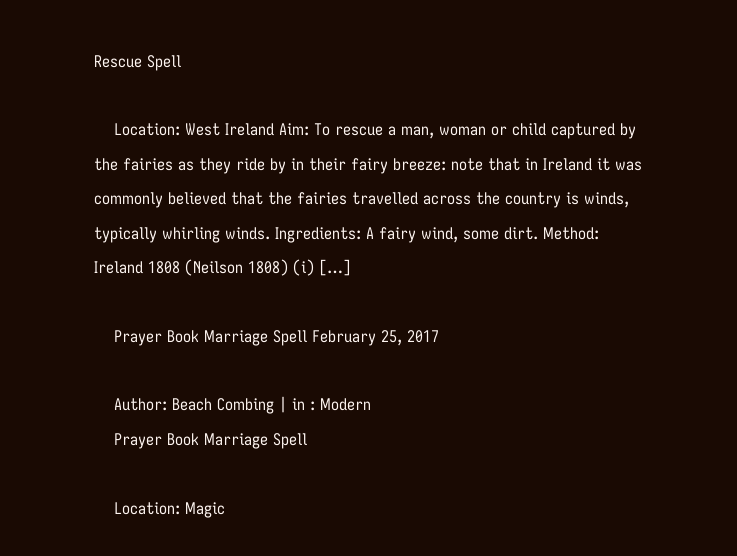Rescue Spell

    Location: West Ireland Aim: To rescue a man, woman or child captured by the fairies as they ride by in their fairy breeze: note that in Ireland it was commonly believed that the fairies travelled across the country is winds, typically whirling winds. Ingredients: A fairy wind, some dirt. Method: Ireland 1808 (Neilson 1808) (i) […]

    Prayer Book Marriage Spell February 25, 2017

    Author: Beach Combing | in : Modern
    Prayer Book Marriage Spell

    Location: Magic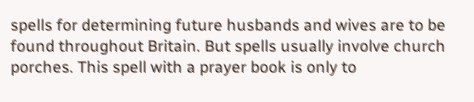spells for determining future husbands and wives are to be found throughout Britain. But spells usually involve church porches. This spell with a prayer book is only to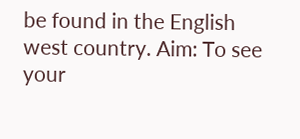be found in the English west country. Aim: To see your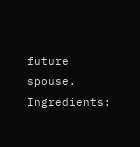future spouse. Ingredients: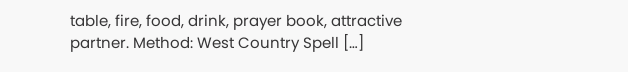table, fire, food, drink, prayer book, attractive partner. Method: West Country Spell […]